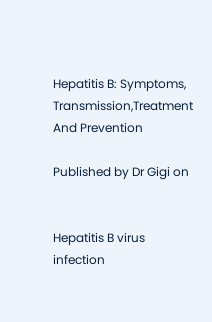Hepatitis B: Symptoms, Transmission,Treatment And Prevention

Published by Dr Gigi on


Hepatitis B virus infection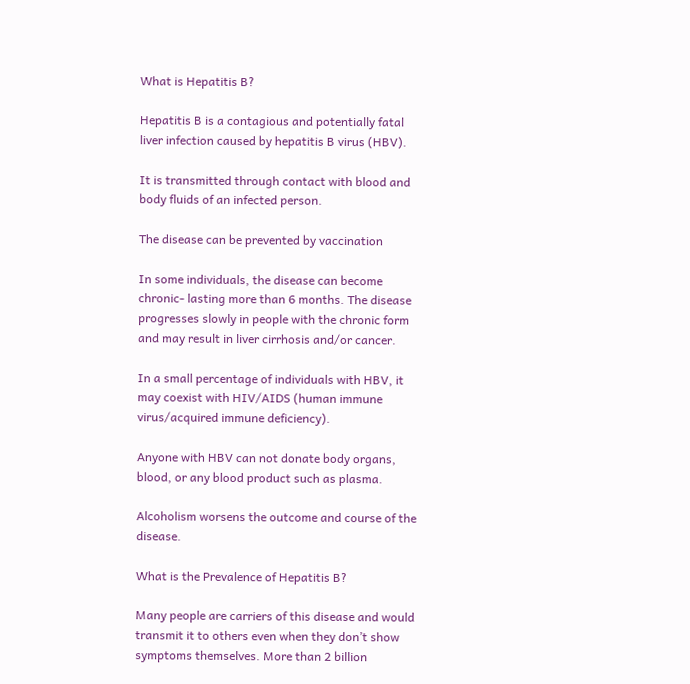What is Hepatitis B?

Hepatitis B is a contagious and potentially fatal liver infection caused by hepatitis B virus (HBV).

It is transmitted through contact with blood and body fluids of an infected person.

The disease can be prevented by vaccination

In some individuals, the disease can become chronic- lasting more than 6 months. The disease progresses slowly in people with the chronic form and may result in liver cirrhosis and/or cancer.

In a small percentage of individuals with HBV, it may coexist with HIV/AIDS (human immune virus/acquired immune deficiency).

Anyone with HBV can not donate body organs, blood, or any blood product such as plasma.

Alcoholism worsens the outcome and course of the disease.

What is the Prevalence of Hepatitis B?

Many people are carriers of this disease and would transmit it to others even when they don’t show symptoms themselves. More than 2 billion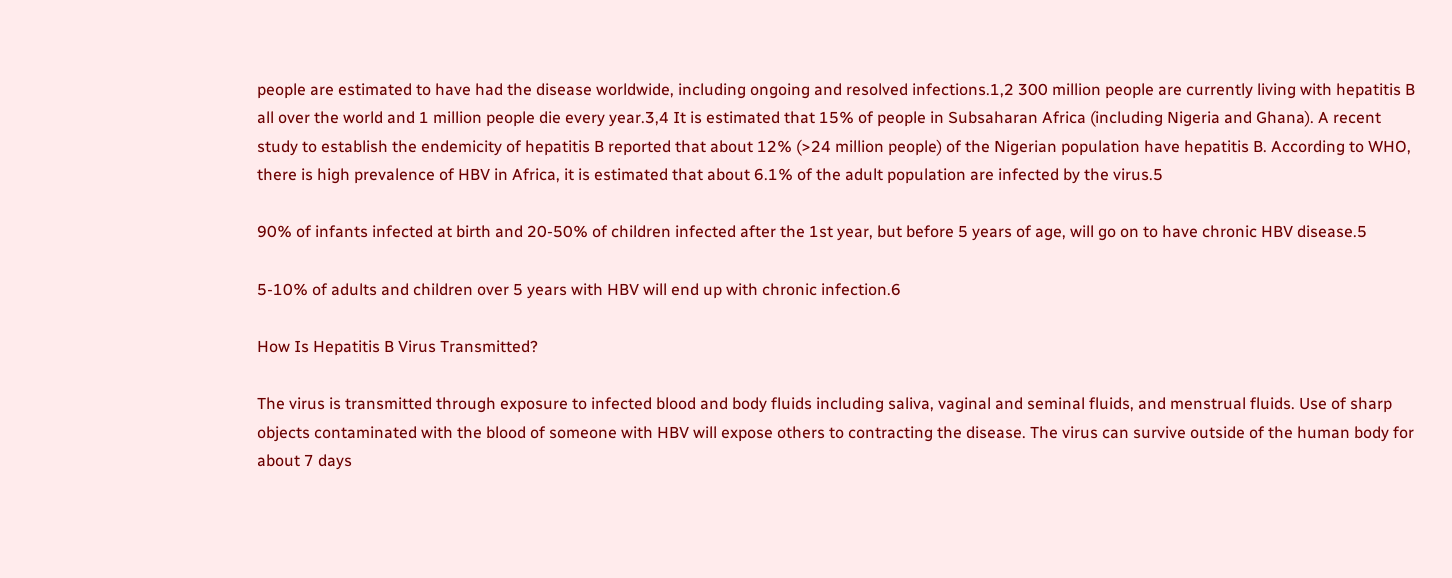people are estimated to have had the disease worldwide, including ongoing and resolved infections.1,2 300 million people are currently living with hepatitis B all over the world and 1 million people die every year.3,4 It is estimated that 15% of people in Subsaharan Africa (including Nigeria and Ghana). A recent study to establish the endemicity of hepatitis B reported that about 12% (>24 million people) of the Nigerian population have hepatitis B. According to WHO, there is high prevalence of HBV in Africa, it is estimated that about 6.1% of the adult population are infected by the virus.5

90% of infants infected at birth and 20-50% of children infected after the 1st year, but before 5 years of age, will go on to have chronic HBV disease.5

5-10% of adults and children over 5 years with HBV will end up with chronic infection.6

How Is Hepatitis B Virus Transmitted?

The virus is transmitted through exposure to infected blood and body fluids including saliva, vaginal and seminal fluids, and menstrual fluids. Use of sharp objects contaminated with the blood of someone with HBV will expose others to contracting the disease. The virus can survive outside of the human body for about 7 days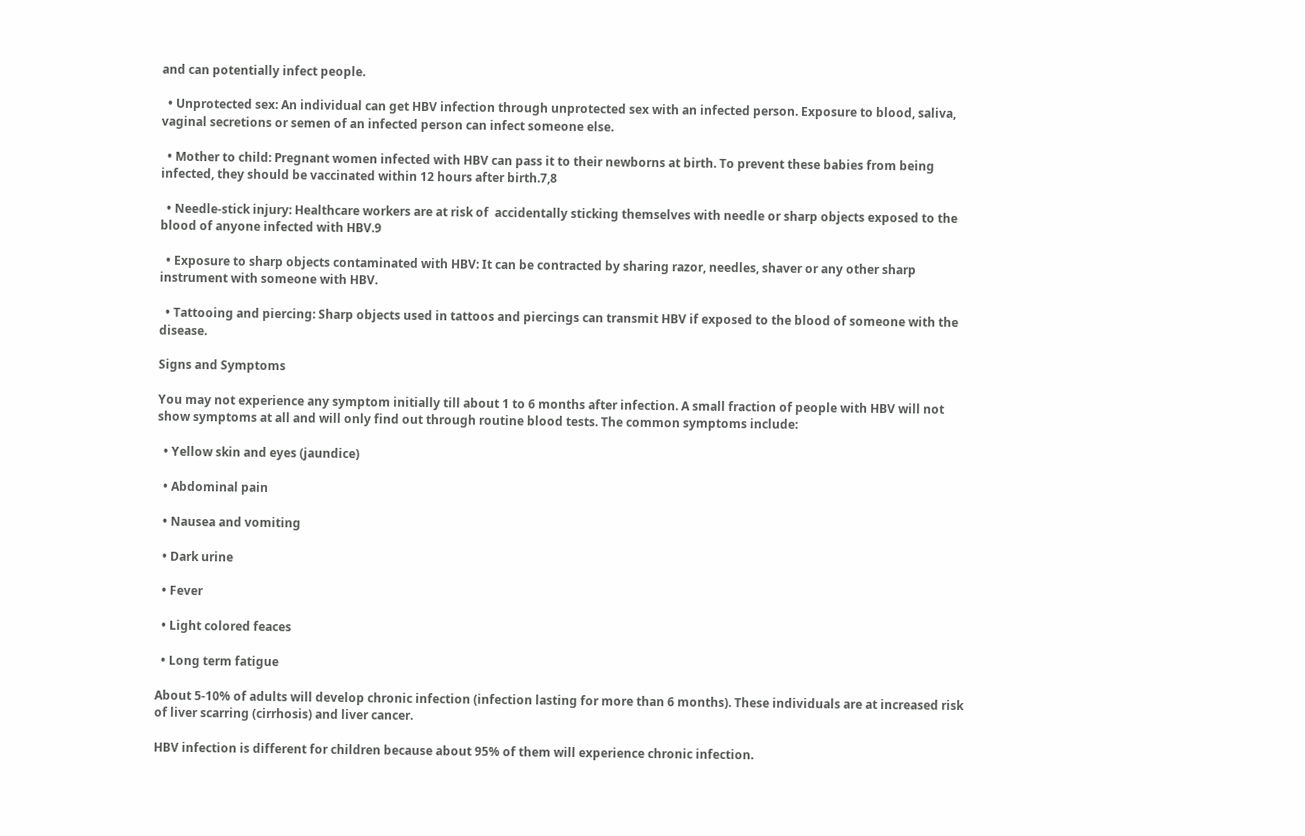and can potentially infect people.

  • Unprotected sex: An individual can get HBV infection through unprotected sex with an infected person. Exposure to blood, saliva, vaginal secretions or semen of an infected person can infect someone else.

  • Mother to child: Pregnant women infected with HBV can pass it to their newborns at birth. To prevent these babies from being infected, they should be vaccinated within 12 hours after birth.7,8

  • Needle-stick injury: Healthcare workers are at risk of  accidentally sticking themselves with needle or sharp objects exposed to the blood of anyone infected with HBV.9

  • Exposure to sharp objects contaminated with HBV: It can be contracted by sharing razor, needles, shaver or any other sharp instrument with someone with HBV.

  • Tattooing and piercing: Sharp objects used in tattoos and piercings can transmit HBV if exposed to the blood of someone with the disease.

Signs and Symptoms

You may not experience any symptom initially till about 1 to 6 months after infection. A small fraction of people with HBV will not show symptoms at all and will only find out through routine blood tests. The common symptoms include:

  • Yellow skin and eyes (jaundice)

  • Abdominal pain

  • Nausea and vomiting

  • Dark urine

  • Fever

  • Light colored feaces

  • Long term fatigue

About 5-10% of adults will develop chronic infection (infection lasting for more than 6 months). These individuals are at increased risk of liver scarring (cirrhosis) and liver cancer.

HBV infection is different for children because about 95% of them will experience chronic infection.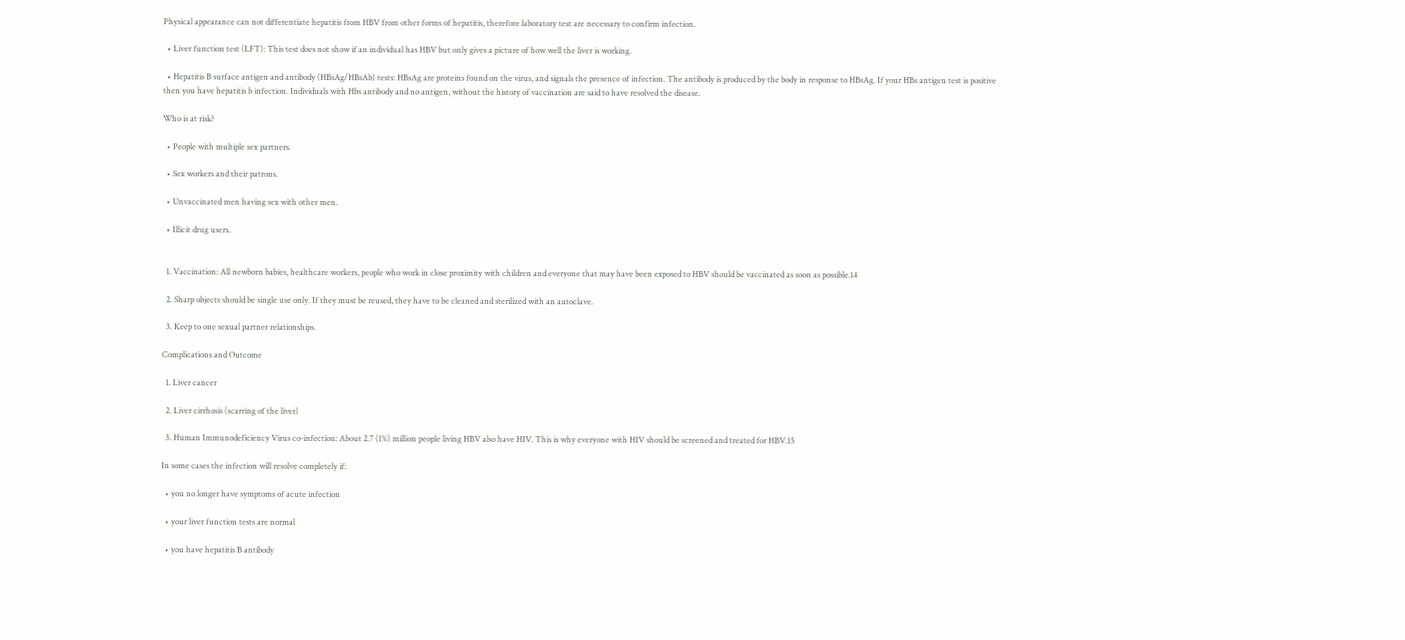Physical appearance can not differentiate hepatitis from HBV from other forms of hepatitis, therefore laboratory test are necessary to confirm infection.

  • Liver function test (LFT): This test does not show if an individual has HBV but only gives a picture of how well the liver is working.

  • Hepatitis B surface antigen and antibody (HBsAg/HBsAb) tests: HBsAg are proteins found on the virus, and signals the presence of infection. The antibody is produced by the body in response to HBsAg. If your HBs antigen test is positive then you have hepatitis b infection. Individuals with Hbs antibody and no antigen, without the history of vaccination are said to have resolved the disease.

Who is at risk?

  • People with multiple sex partners.

  • Sex workers and their patrons.

  • Unvaccinated men having sex with other men.

  • Illicit drug users.


  1. Vaccination: All newborn babies, healthcare workers, people who work in close proximity with children and everyone that may have been exposed to HBV should be vaccinated as soon as possible.14

  2. Sharp objects should be single use only. If they must be reused, they have to be cleaned and sterilized with an autoclave.

  3. Keep to one sexual partner relationships.

Complications and Outcome

  1. Liver cancer

  2. Liver cirrhosis (scarring of the liver)

  3. Human Immunodeficiency Virus co-infection: About 2.7 (1%) million people living HBV also have HIV. This is why everyone with HIV should be screened and treated for HBV.15

In some cases the infection will resolve completely if:

  • you no longer have symptoms of acute infection

  • your liver function tests are normal

  • you have hepatitis B antibody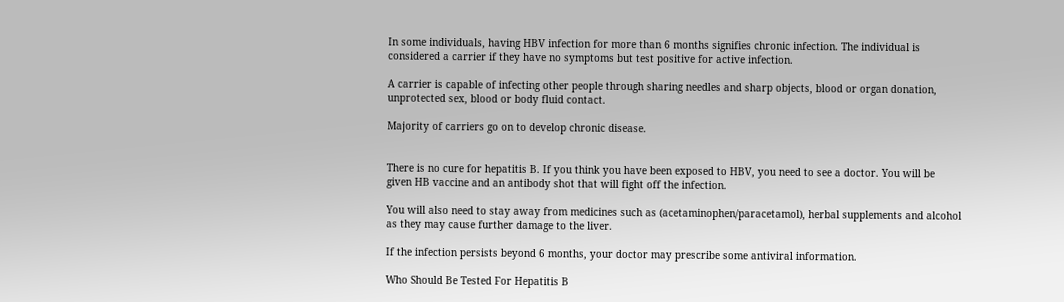In some individuals, having HBV infection for more than 6 months signifies chronic infection. The individual is considered a carrier if they have no symptoms but test positive for active infection.

A carrier is capable of infecting other people through sharing needles and sharp objects, blood or organ donation, unprotected sex, blood or body fluid contact.

Majority of carriers go on to develop chronic disease.


There is no cure for hepatitis B. If you think you have been exposed to HBV, you need to see a doctor. You will be given HB vaccine and an antibody shot that will fight off the infection.

You will also need to stay away from medicines such as (acetaminophen/paracetamol), herbal supplements and alcohol as they may cause further damage to the liver.

If the infection persists beyond 6 months, your doctor may prescribe some antiviral information.

Who Should Be Tested For Hepatitis B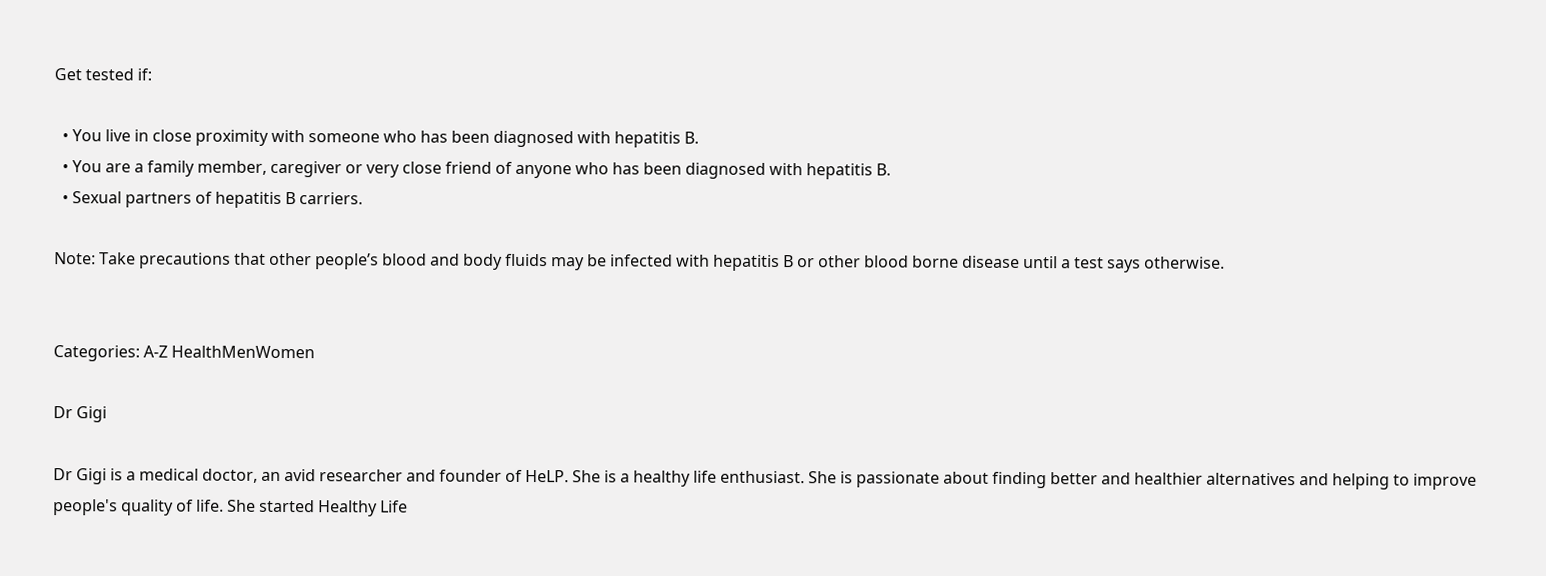Get tested if:

  • You live in close proximity with someone who has been diagnosed with hepatitis B.
  • You are a family member, caregiver or very close friend of anyone who has been diagnosed with hepatitis B.
  • Sexual partners of hepatitis B carriers.

Note: Take precautions that other people’s blood and body fluids may be infected with hepatitis B or other blood borne disease until a test says otherwise.


Categories: A-Z HealthMenWomen

Dr Gigi

Dr Gigi is a medical doctor, an avid researcher and founder of HeLP. She is a healthy life enthusiast. She is passionate about finding better and healthier alternatives and helping to improve people's quality of life. She started Healthy Life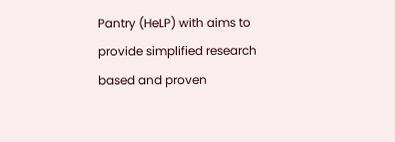Pantry (HeLP) with aims to provide simplified research based and proven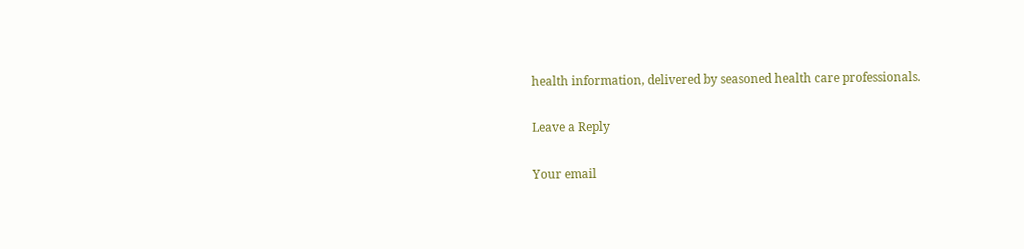health information, delivered by seasoned health care professionals.

Leave a Reply

Your email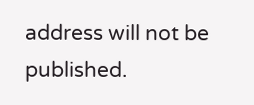address will not be published.